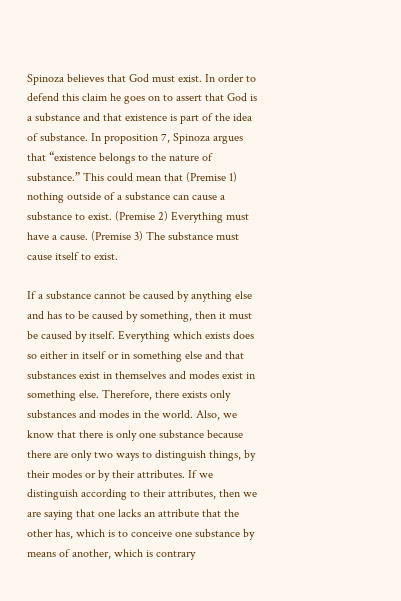Spinoza believes that God must exist. In order to defend this claim he goes on to assert that God is a substance and that existence is part of the idea of substance. In proposition 7, Spinoza argues that “existence belongs to the nature of substance.” This could mean that (Premise 1) nothing outside of a substance can cause a substance to exist. (Premise 2) Everything must have a cause. (Premise 3) The substance must cause itself to exist.

If a substance cannot be caused by anything else and has to be caused by something, then it must be caused by itself. Everything which exists does so either in itself or in something else and that substances exist in themselves and modes exist in something else. Therefore, there exists only substances and modes in the world. Also, we know that there is only one substance because there are only two ways to distinguish things, by their modes or by their attributes. If we distinguish according to their attributes, then we are saying that one lacks an attribute that the other has, which is to conceive one substance by means of another, which is contrary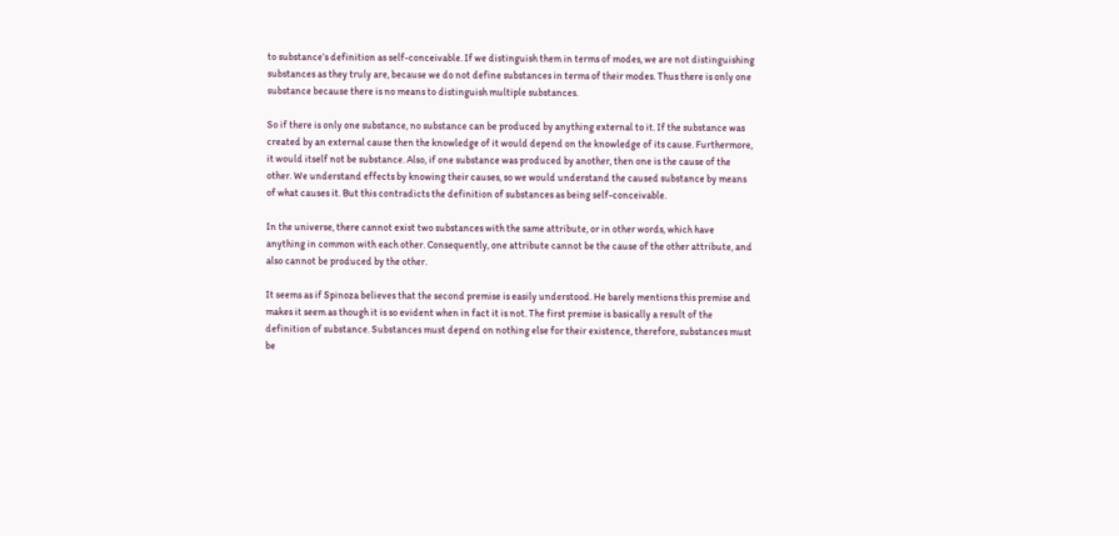to substance’s definition as self-conceivable. If we distinguish them in terms of modes, we are not distinguishing substances as they truly are, because we do not define substances in terms of their modes. Thus there is only one substance because there is no means to distinguish multiple substances.

So if there is only one substance, no substance can be produced by anything external to it. If the substance was created by an external cause then the knowledge of it would depend on the knowledge of its cause. Furthermore, it would itself not be substance. Also, if one substance was produced by another, then one is the cause of the other. We understand effects by knowing their causes, so we would understand the caused substance by means of what causes it. But this contradicts the definition of substances as being self-conceivable.

In the universe, there cannot exist two substances with the same attribute, or in other words, which have anything in common with each other. Consequently, one attribute cannot be the cause of the other attribute, and also cannot be produced by the other.

It seems as if Spinoza believes that the second premise is easily understood. He barely mentions this premise and makes it seem as though it is so evident when in fact it is not. The first premise is basically a result of the definition of substance. Substances must depend on nothing else for their existence, therefore, substances must be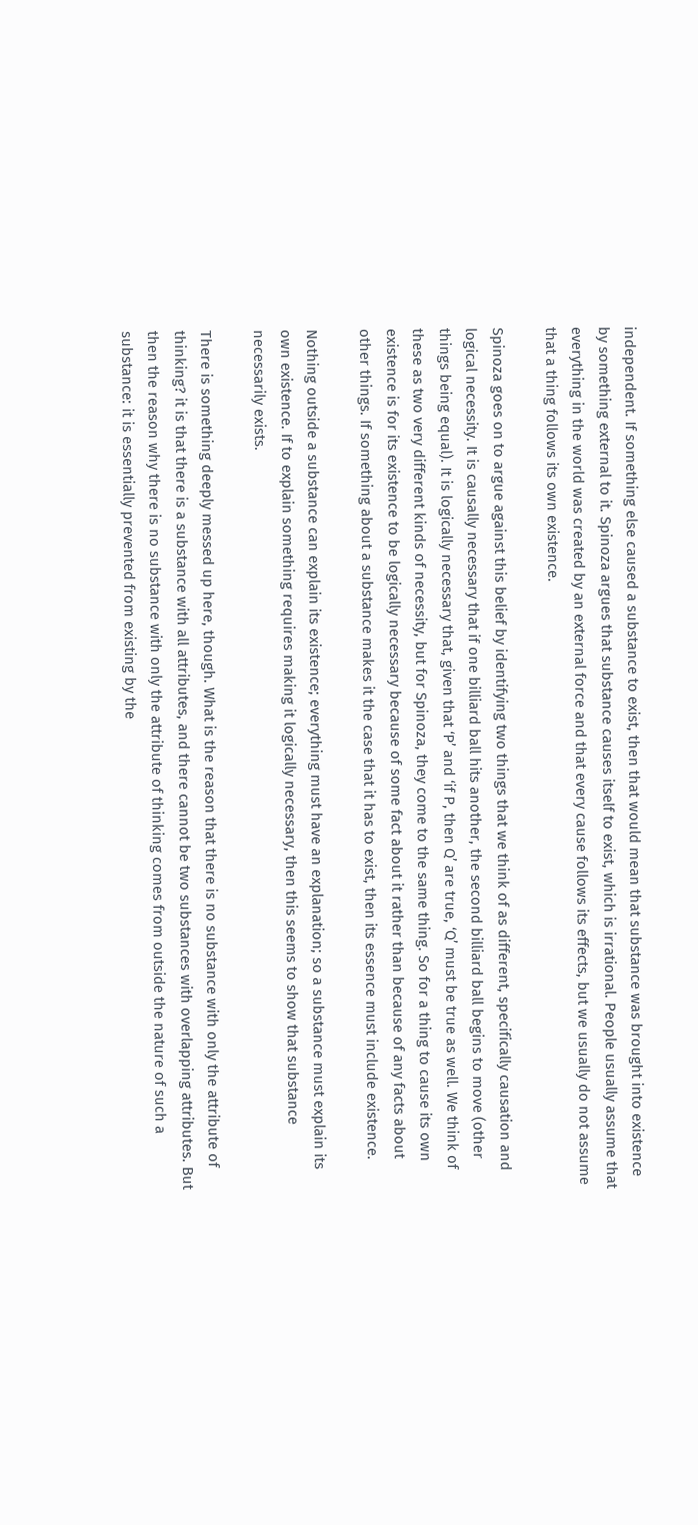independent. If something else caused a substance to exist, then that would mean that substance was brought into existence by something external to it. Spinoza argues that substance causes itself to exist, which is irrational. People usually assume that everything in the world was created by an external force and that every cause follows its effects, but we usually do not assume that a thing follows its own existence.

Spinoza goes on to argue against this belief by identifying two things that we think of as different, specifically causation and logical necessity. It is causally necessary that if one billiard ball hits another, the second billiard ball begins to move (other things being equal). It is logically necessary that, given that ‘P’ and ‘if P, then Q’ are true, ‘Q’ must be true as well. We think of these as two very different kinds of necessity, but for Spinoza, they come to the same thing. So for a thing to cause its own existence is for its existence to be logically necessary because of some fact about it rather than because of any facts about other things. If something about a substance makes it the case that it has to exist, then its essence must include existence.

Nothing outside a substance can explain its existence; everything must have an explanation; so a substance must explain its own existence. If to explain something requires making it logically necessary, then this seems to show that substance necessarily exists.

There is something deeply messed up here, though. What is the reason that there is no substance with only the attribute of thinking? it is that there is a substance with all attributes, and there cannot be two substances with overlapping attributes. But then the reason why there is no substance with only the attribute of thinking comes from outside the nature of such a substance: it is essentially prevented from existing by the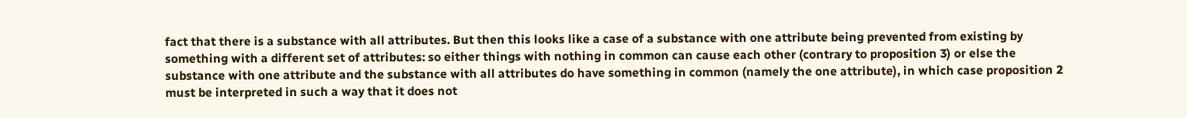fact that there is a substance with all attributes. But then this looks like a case of a substance with one attribute being prevented from existing by something with a different set of attributes: so either things with nothing in common can cause each other (contrary to proposition 3) or else the substance with one attribute and the substance with all attributes do have something in common (namely the one attribute), in which case proposition 2 must be interpreted in such a way that it does not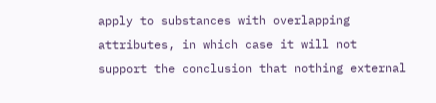apply to substances with overlapping attributes, in which case it will not support the conclusion that nothing external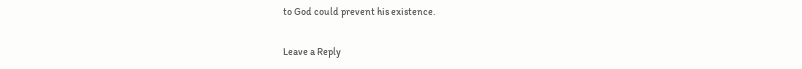to God could prevent his existence.

Leave a Reply